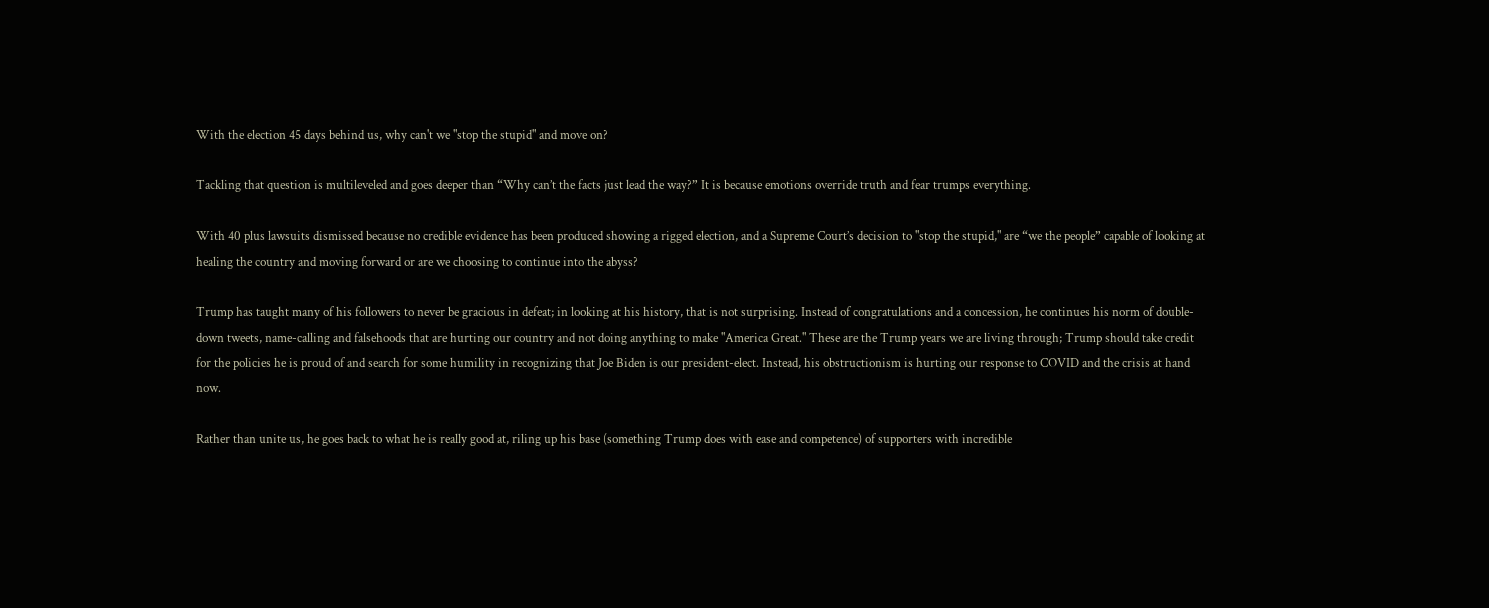With the election 45 days behind us, why can't we "stop the stupid" and move on?

Tackling that question is multileveled and goes deeper than “Why can’t the facts just lead the way?” It is because emotions override truth and fear trumps everything.

With 40 plus lawsuits dismissed because no credible evidence has been produced showing a rigged election, and a Supreme Court’s decision to "stop the stupid," are “we the people” capable of looking at healing the country and moving forward or are we choosing to continue into the abyss?

Trump has taught many of his followers to never be gracious in defeat; in looking at his history, that is not surprising. Instead of congratulations and a concession, he continues his norm of double-down tweets, name-calling and falsehoods that are hurting our country and not doing anything to make "America Great." These are the Trump years we are living through; Trump should take credit for the policies he is proud of and search for some humility in recognizing that Joe Biden is our president-elect. Instead, his obstructionism is hurting our response to COVID and the crisis at hand now.

Rather than unite us, he goes back to what he is really good at, riling up his base (something Trump does with ease and competence) of supporters with incredible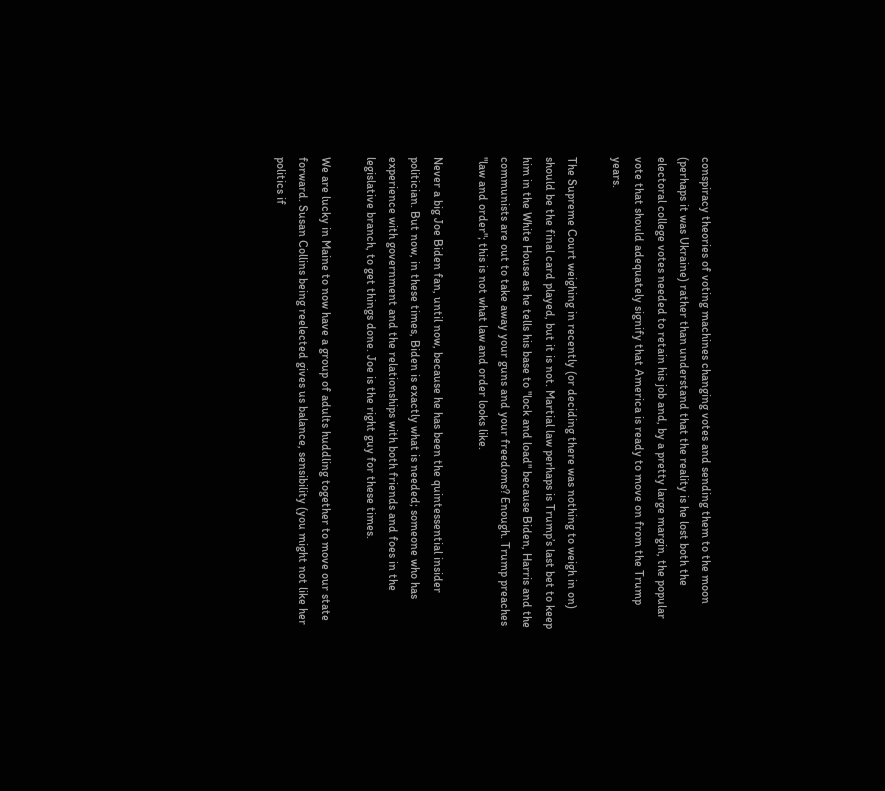conspiracy theories of voting machines changing votes and sending them to the moon (perhaps it was Ukraine) rather than understand that the reality is he lost both the electoral college votes needed to retain his job and, by a pretty large margin, the popular vote that should adequately signify that America is ready to move on from the Trump years.

The Supreme Court weighing in recently (or deciding there was nothing to weigh in on) should be the final card played, but it is not. Martial law perhaps is Trump’s last bet to keep him in the White House as he tells his base to "lock and load" because Biden, Harris and the communists are out to take away your guns and your freedoms? Enough. Trump preaches "law and order"; this is not what law and order looks like.

Never a big Joe Biden fan, until now, because he has been the quintessential insider politician. But now, in these times, Biden is exactly what is needed; someone who has experience with government and the relationships with both friends and foes in the legislative branch, to get things done. Joe is the right guy for these times.

We are lucky in Maine to now have a group of adults huddling together to move our state forward. Susan Collins being reelected gives us balance, sensibility (you might not like her politics if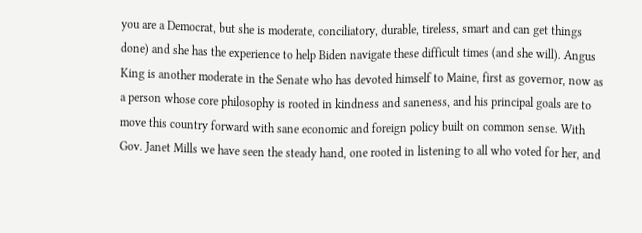you are a Democrat, but she is moderate, conciliatory, durable, tireless, smart and can get things done) and she has the experience to help Biden navigate these difficult times (and she will). Angus King is another moderate in the Senate who has devoted himself to Maine, first as governor, now as a person whose core philosophy is rooted in kindness and saneness, and his principal goals are to move this country forward with sane economic and foreign policy built on common sense. With Gov. Janet Mills we have seen the steady hand, one rooted in listening to all who voted for her, and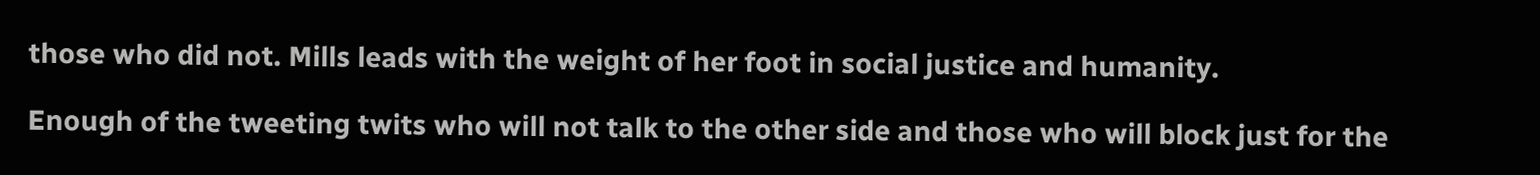those who did not. Mills leads with the weight of her foot in social justice and humanity.

Enough of the tweeting twits who will not talk to the other side and those who will block just for the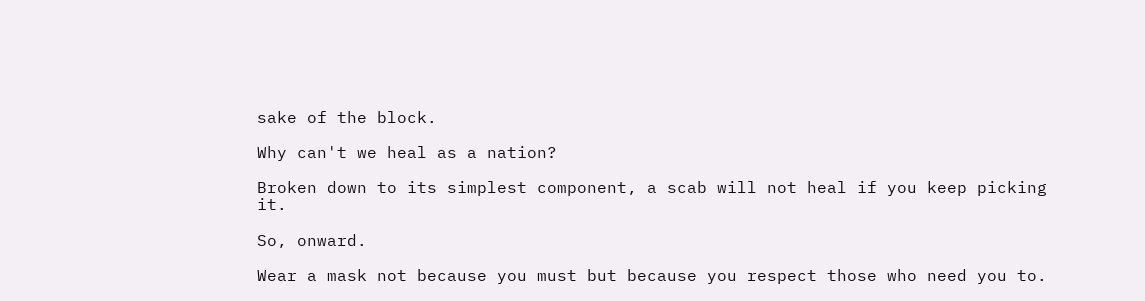sake of the block.

Why can't we heal as a nation?

Broken down to its simplest component, a scab will not heal if you keep picking it.

So, onward.

Wear a mask not because you must but because you respect those who need you to.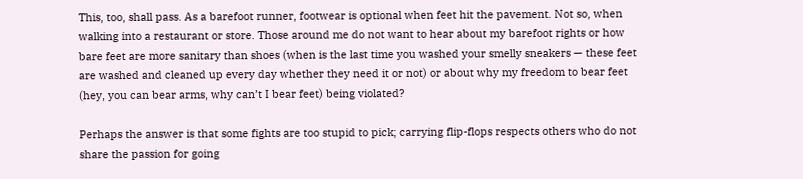This, too, shall pass. As a barefoot runner, footwear is optional when feet hit the pavement. Not so, when walking into a restaurant or store. Those around me do not want to hear about my barefoot rights or how bare feet are more sanitary than shoes (when is the last time you washed your smelly sneakers — these feet are washed and cleaned up every day whether they need it or not) or about why my freedom to bear feet (hey, you can bear arms, why can’t I bear feet) being violated?

Perhaps the answer is that some fights are too stupid to pick; carrying flip-flops respects others who do not share the passion for going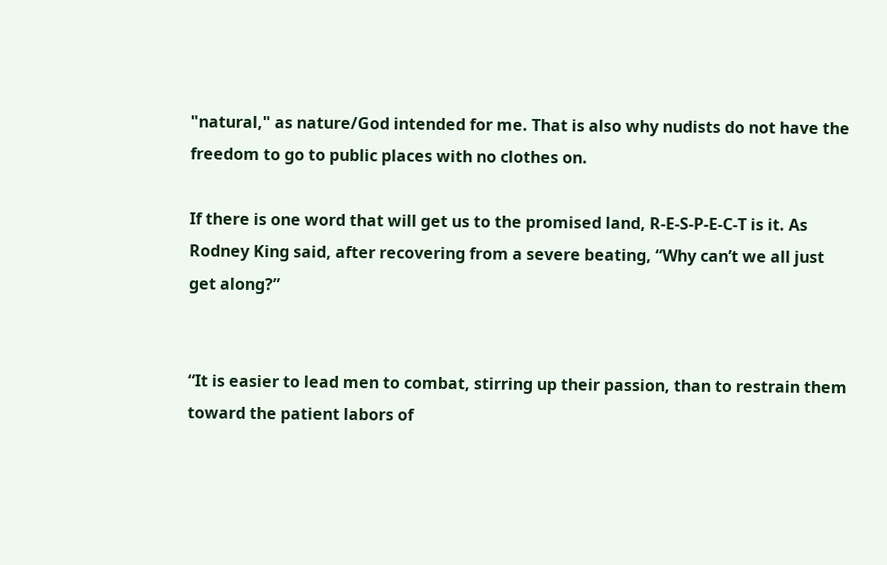"natural," as nature/God intended for me. That is also why nudists do not have the freedom to go to public places with no clothes on.

If there is one word that will get us to the promised land, R-E-S-P-E-C-T is it. As Rodney King said, after recovering from a severe beating, “Why can’t we all just get along?”


“It is easier to lead men to combat, stirring up their passion, than to restrain them toward the patient labors of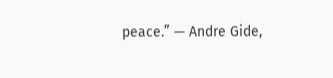peace.” — Andre Gide,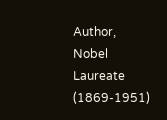Author, Nobel Laureate (1869-1951)